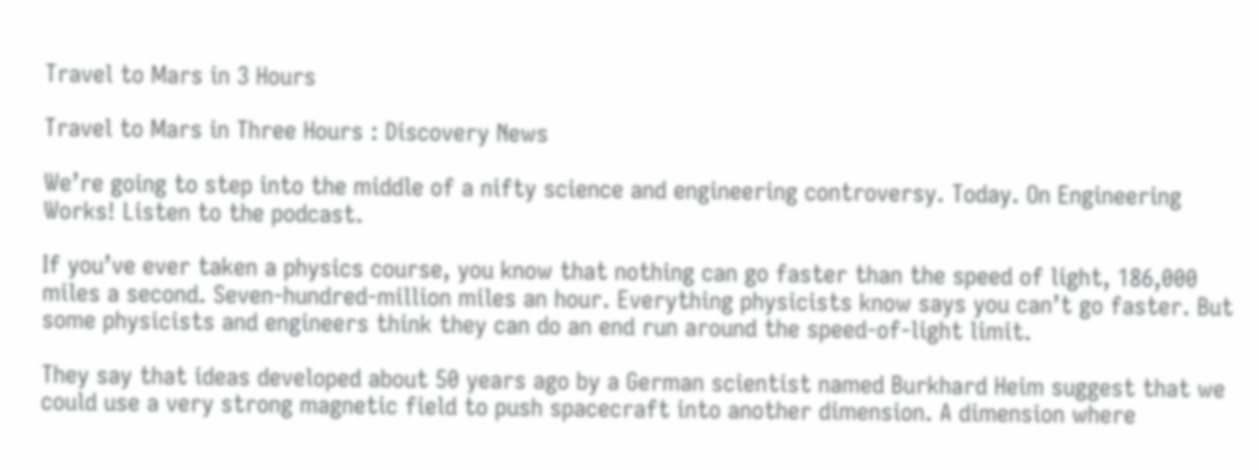Travel to Mars in 3 Hours

Travel to Mars in Three Hours : Discovery News

We’re going to step into the middle of a nifty science and engineering controversy. Today. On Engineering Works! Listen to the podcast.

If you’ve ever taken a physics course, you know that nothing can go faster than the speed of light, 186,000 miles a second. Seven-hundred-million miles an hour. Everything physicists know says you can’t go faster. But some physicists and engineers think they can do an end run around the speed-of-light limit.

They say that ideas developed about 50 years ago by a German scientist named Burkhard Heim suggest that we could use a very strong magnetic field to push spacecraft into another dimension. A dimension where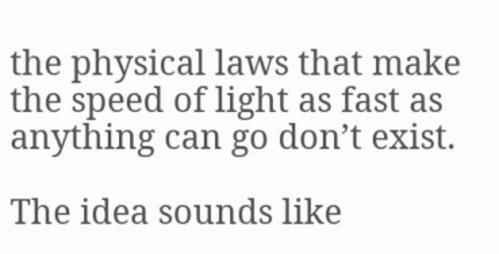the physical laws that make the speed of light as fast as anything can go don’t exist.

The idea sounds like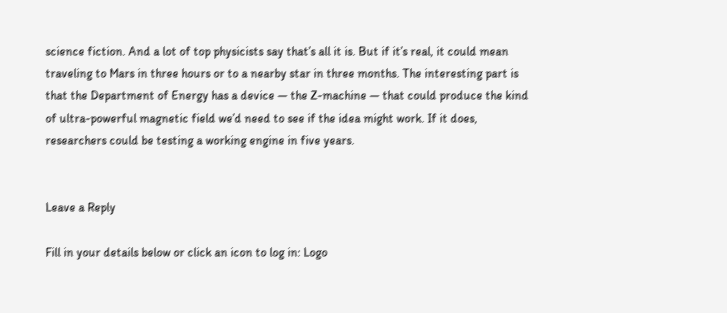science fiction. And a lot of top physicists say that’s all it is. But if it’s real, it could mean traveling to Mars in three hours or to a nearby star in three months. The interesting part is that the Department of Energy has a device — the Z-machine — that could produce the kind of ultra-powerful magnetic field we’d need to see if the idea might work. If it does, researchers could be testing a working engine in five years.


Leave a Reply

Fill in your details below or click an icon to log in: Logo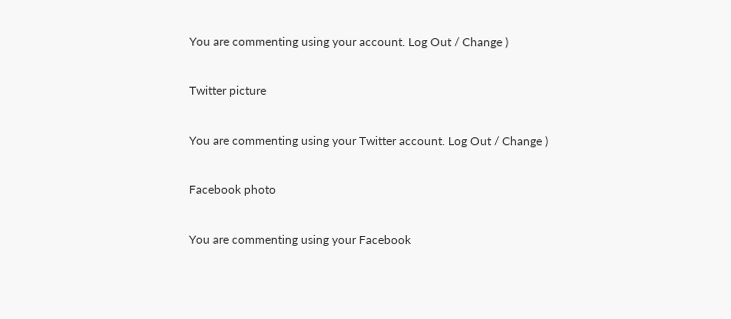You are commenting using your account. Log Out / Change )

Twitter picture

You are commenting using your Twitter account. Log Out / Change )

Facebook photo

You are commenting using your Facebook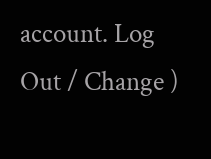account. Log Out / Change )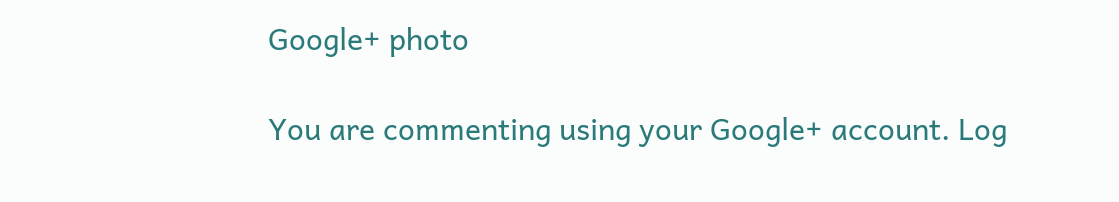Google+ photo

You are commenting using your Google+ account. Log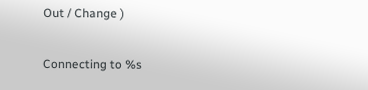Out / Change )

Connecting to %s